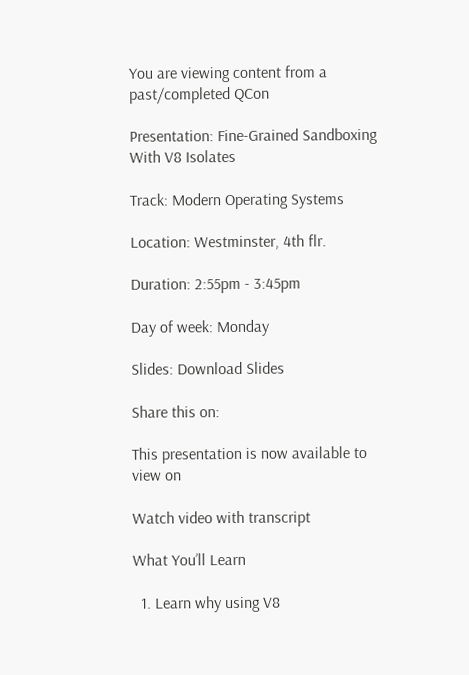You are viewing content from a past/completed QCon

Presentation: Fine-Grained Sandboxing With V8 Isolates

Track: Modern Operating Systems

Location: Westminster, 4th flr.

Duration: 2:55pm - 3:45pm

Day of week: Monday

Slides: Download Slides

Share this on:

This presentation is now available to view on

Watch video with transcript

What You’ll Learn

  1. Learn why using V8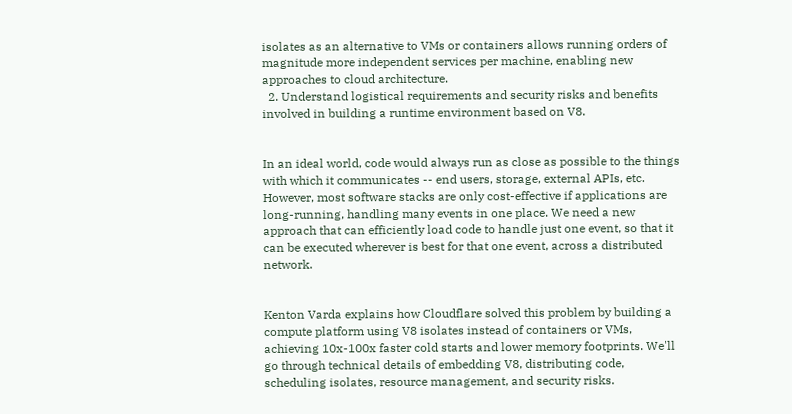isolates as an alternative to VMs or containers allows running orders of magnitude more independent services per machine, enabling new approaches to cloud architecture.
  2. Understand logistical requirements and security risks and benefits involved in building a runtime environment based on V8.


In an ideal world, code would always run as close as possible to the things with which it communicates -- end users, storage, external APIs, etc. However, most software stacks are only cost-effective if applications are long-running, handling many events in one place. We need a new approach that can efficiently load code to handle just one event, so that it can be executed wherever is best for that one event, across a distributed network.


Kenton Varda explains how Cloudflare solved this problem by building a compute platform using V8 isolates instead of containers or VMs, achieving 10x-100x faster cold starts and lower memory footprints. We'll go through technical details of embedding V8, distributing code, scheduling isolates, resource management, and security risks.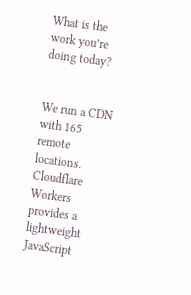What is the work you’re doing today?


We run a CDN with 165 remote locations. Cloudflare Workers provides a lightweight JavaScript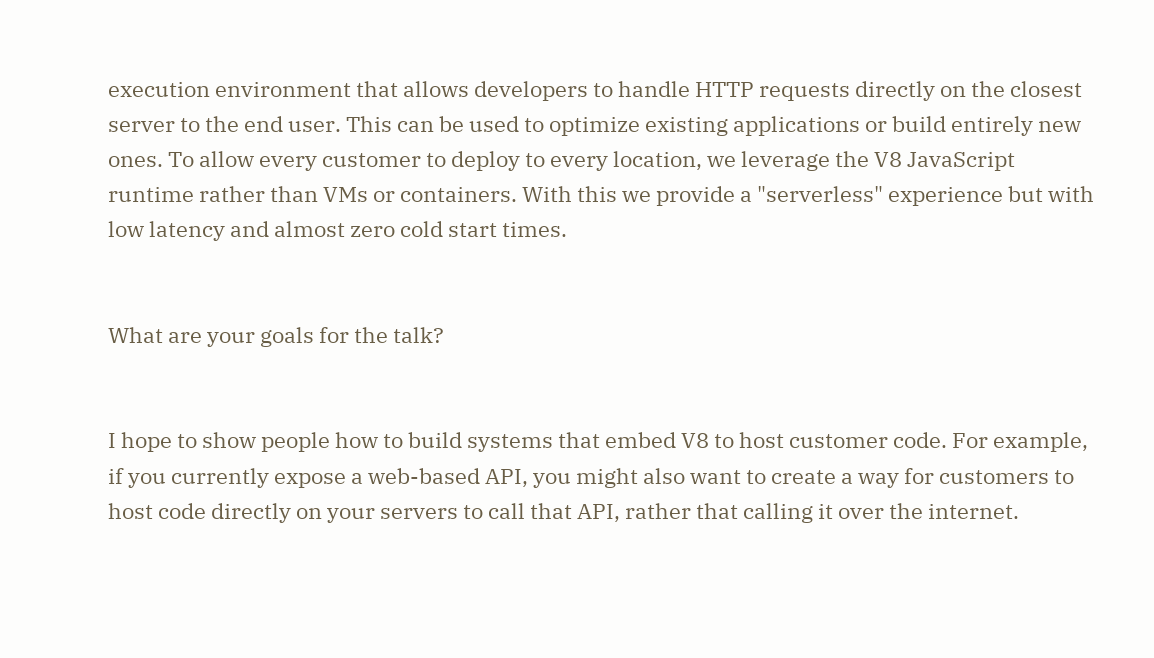execution environment that allows developers to handle HTTP requests directly on the closest server to the end user. This can be used to optimize existing applications or build entirely new ones. To allow every customer to deploy to every location, we leverage the V8 JavaScript runtime rather than VMs or containers. With this we provide a "serverless" experience but with low latency and almost zero cold start times.


What are your goals for the talk?


I hope to show people how to build systems that embed V8 to host customer code. For example, if you currently expose a web-based API, you might also want to create a way for customers to host code directly on your servers to call that API, rather that calling it over the internet.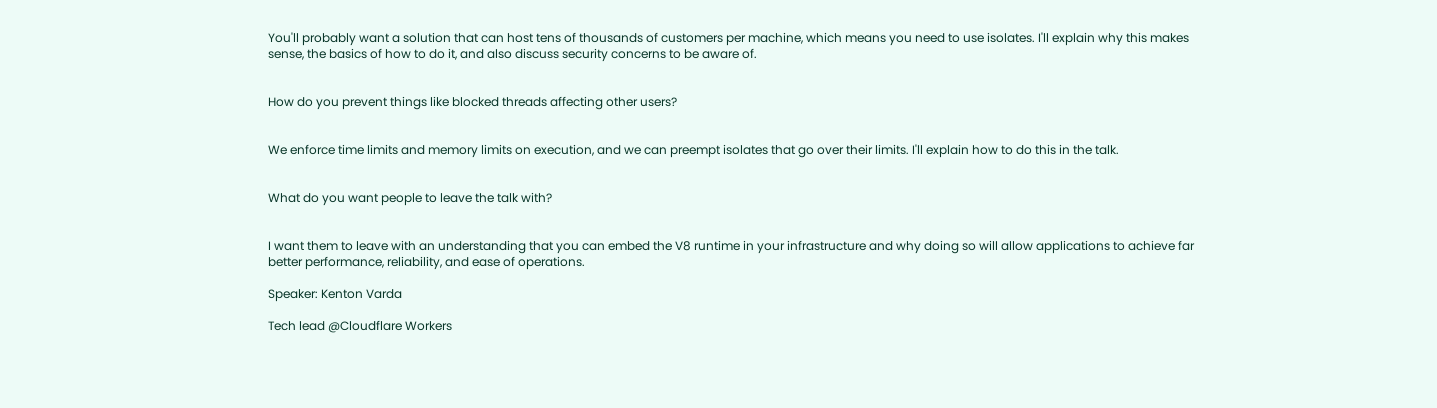You'll probably want a solution that can host tens of thousands of customers per machine, which means you need to use isolates. I'll explain why this makes sense, the basics of how to do it, and also discuss security concerns to be aware of.


How do you prevent things like blocked threads affecting other users?


We enforce time limits and memory limits on execution, and we can preempt isolates that go over their limits. I'll explain how to do this in the talk.


What do you want people to leave the talk with?


I want them to leave with an understanding that you can embed the V8 runtime in your infrastructure and why doing so will allow applications to achieve far better performance, reliability, and ease of operations.

Speaker: Kenton Varda

Tech lead @Cloudflare Workers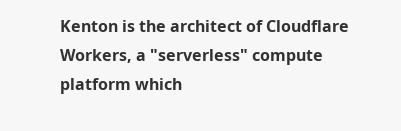Kenton is the architect of Cloudflare Workers, a "serverless" compute platform which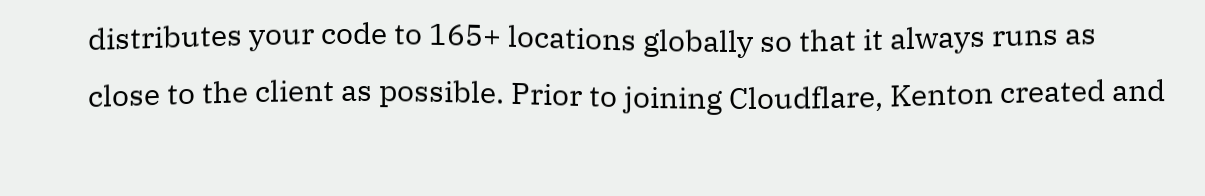distributes your code to 165+ locations globally so that it always runs as close to the client as possible. Prior to joining Cloudflare, Kenton created and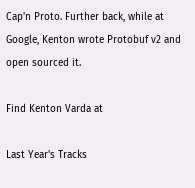Cap'n Proto. Further back, while at Google, Kenton wrote Protobuf v2 and open sourced it.

Find Kenton Varda at

Last Year's Tracks